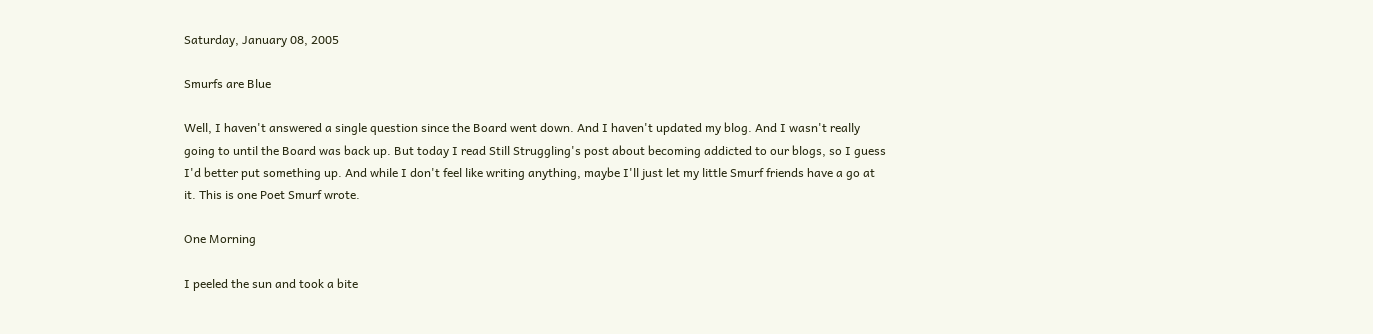Saturday, January 08, 2005

Smurfs are Blue

Well, I haven't answered a single question since the Board went down. And I haven't updated my blog. And I wasn't really going to until the Board was back up. But today I read Still Struggling's post about becoming addicted to our blogs, so I guess I'd better put something up. And while I don't feel like writing anything, maybe I'll just let my little Smurf friends have a go at it. This is one Poet Smurf wrote.

One Morning

I peeled the sun and took a bite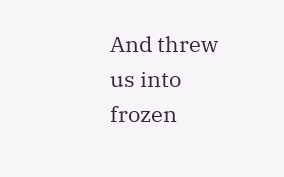And threw us into frozen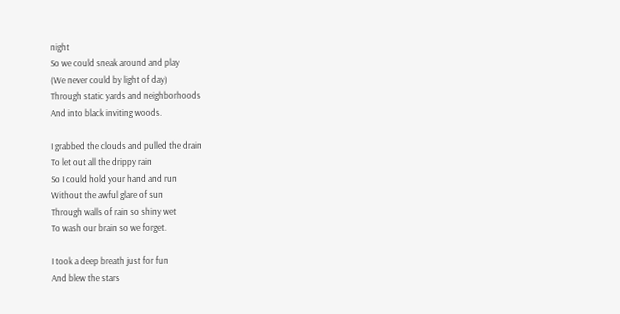night
So we could sneak around and play
(We never could by light of day)
Through static yards and neighborhoods
And into black inviting woods.

I grabbed the clouds and pulled the drain
To let out all the drippy rain
So I could hold your hand and run
Without the awful glare of sun
Through walls of rain so shiny wet
To wash our brain so we forget.

I took a deep breath just for fun
And blew the stars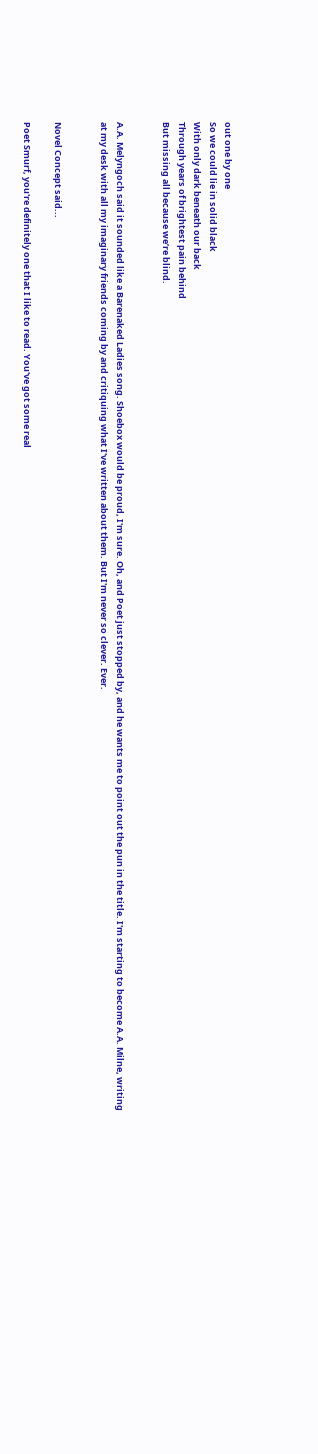out one by one
So we could lie in solid black
With only dark beneath our back
Through years of brightest pain behind
But missing all because we’re blind.


A.A. Melyngoch said it sounded like a Barenaked Ladies song. Shoebox would be proud, I'm sure. Oh, and Poet just stopped by, and he wants me to point out the pun in the title. I'm starting to become A.A. Milne, writing at my desk with all my imaginary friends coming by and critiquing what I've written about them. But I'm never so clever. Ever.


Novel Concept said...

Poet Smurf, you're definitely one that I like to read. You've got some real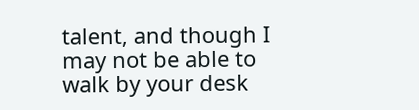talent, and though I may not be able to walk by your desk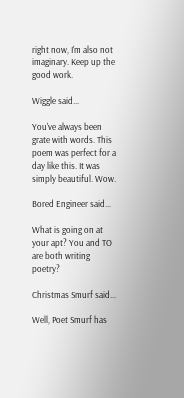right now, I'm also not imaginary. Keep up the good work.

Wiggle said...

You've always been grate with words. This poem was perfect for a day like this. It was simply beautiful. Wow.

Bored Engineer said...

What is going on at your apt? You and TO are both writing poetry?

Christmas Smurf said...

Well, Poet Smurf has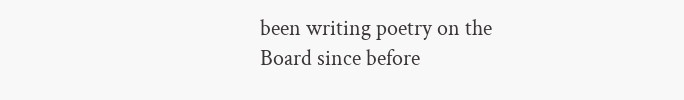been writing poetry on the Board since before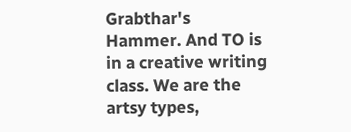Grabthar's Hammer. And TO is in a creative writing class. We are the artsy types,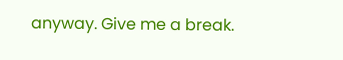anyway. Give me a break.